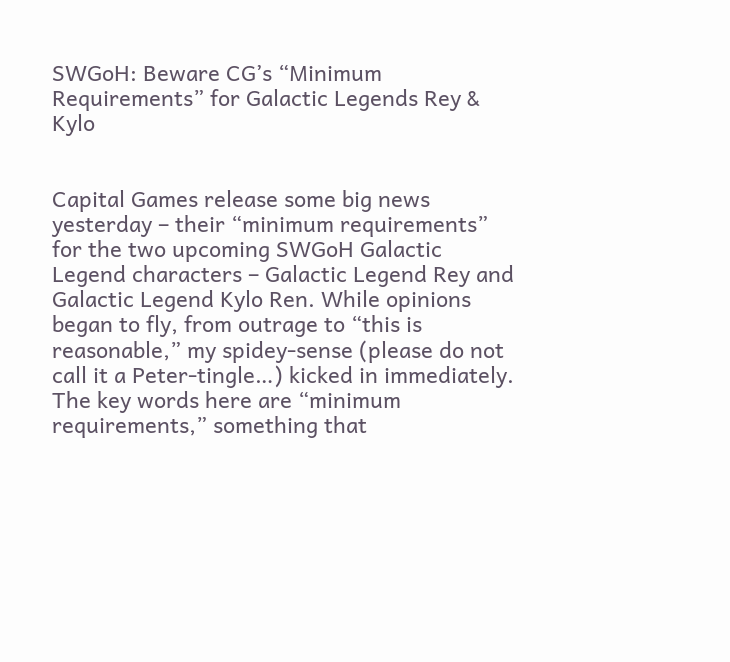SWGoH: Beware CG’s “Minimum Requirements” for Galactic Legends Rey & Kylo


Capital Games release some big news yesterday – their “minimum requirements” for the two upcoming SWGoH Galactic Legend characters – Galactic Legend Rey and Galactic Legend Kylo Ren. While opinions began to fly, from outrage to “this is reasonable,” my spidey-sense (please do not call it a Peter-tingle…) kicked in immediately. The key words here are “minimum requirements,” something that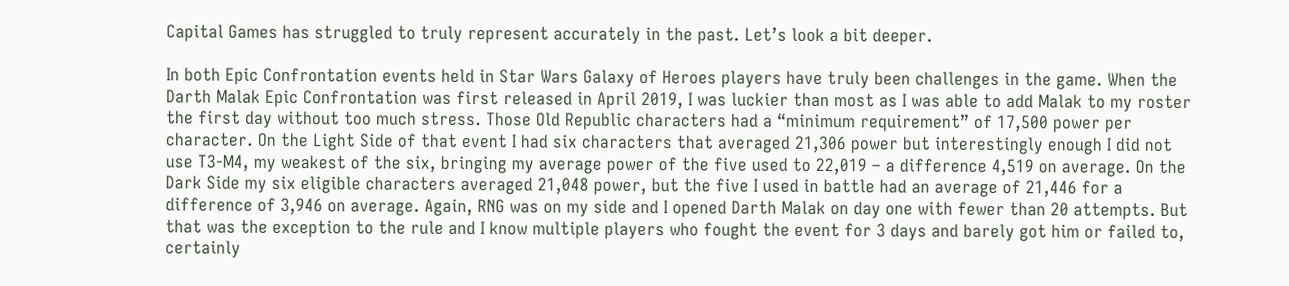Capital Games has struggled to truly represent accurately in the past. Let’s look a bit deeper.

In both Epic Confrontation events held in Star Wars Galaxy of Heroes players have truly been challenges in the game. When the Darth Malak Epic Confrontation was first released in April 2019, I was luckier than most as I was able to add Malak to my roster the first day without too much stress. Those Old Republic characters had a “minimum requirement” of 17,500 power per character. On the Light Side of that event I had six characters that averaged 21,306 power but interestingly enough I did not use T3-M4, my weakest of the six, bringing my average power of the five used to 22,019 – a difference 4,519 on average. On the Dark Side my six eligible characters averaged 21,048 power, but the five I used in battle had an average of 21,446 for a difference of 3,946 on average. Again, RNG was on my side and I opened Darth Malak on day one with fewer than 20 attempts. But that was the exception to the rule and I know multiple players who fought the event for 3 days and barely got him or failed to, certainly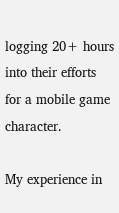logging 20+ hours into their efforts for a mobile game character.

My experience in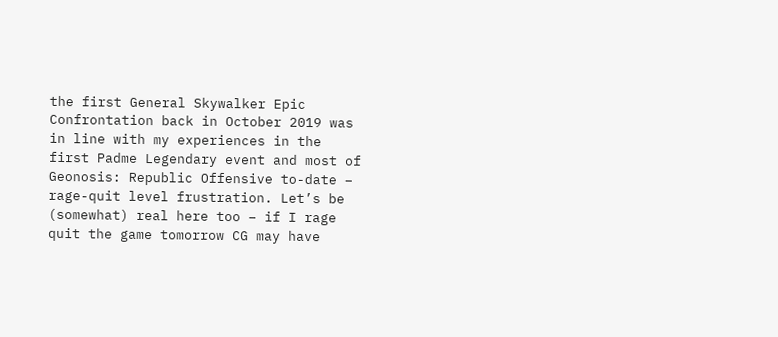the first General Skywalker Epic Confrontation back in October 2019 was in line with my experiences in the first Padme Legendary event and most of Geonosis: Republic Offensive to-date – rage-quit level frustration. Let’s be (somewhat) real here too – if I rage quit the game tomorrow CG may have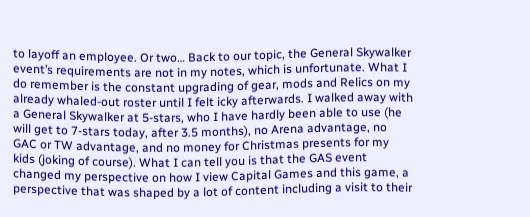to layoff an employee. Or two… Back to our topic, the General Skywalker event’s requirements are not in my notes, which is unfortunate. What I do remember is the constant upgrading of gear, mods and Relics on my already whaled-out roster until I felt icky afterwards. I walked away with a General Skywalker at 5-stars, who I have hardly been able to use (he will get to 7-stars today, after 3.5 months), no Arena advantage, no GAC or TW advantage, and no money for Christmas presents for my kids (joking of course). What I can tell you is that the GAS event changed my perspective on how I view Capital Games and this game, a perspective that was shaped by a lot of content including a visit to their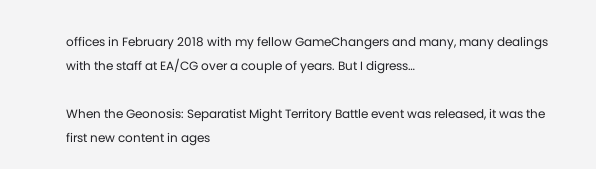offices in February 2018 with my fellow GameChangers and many, many dealings with the staff at EA/CG over a couple of years. But I digress…

When the Geonosis: Separatist Might Territory Battle event was released, it was the first new content in ages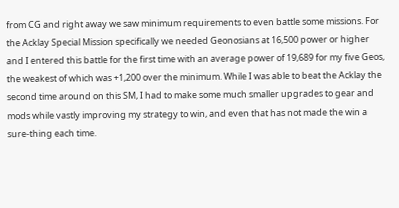from CG and right away we saw minimum requirements to even battle some missions. For the Acklay Special Mission specifically we needed Geonosians at 16,500 power or higher and I entered this battle for the first time with an average power of 19,689 for my five Geos, the weakest of which was +1,200 over the minimum. While I was able to beat the Acklay the second time around on this SM, I had to make some much smaller upgrades to gear and mods while vastly improving my strategy to win, and even that has not made the win a sure-thing each time.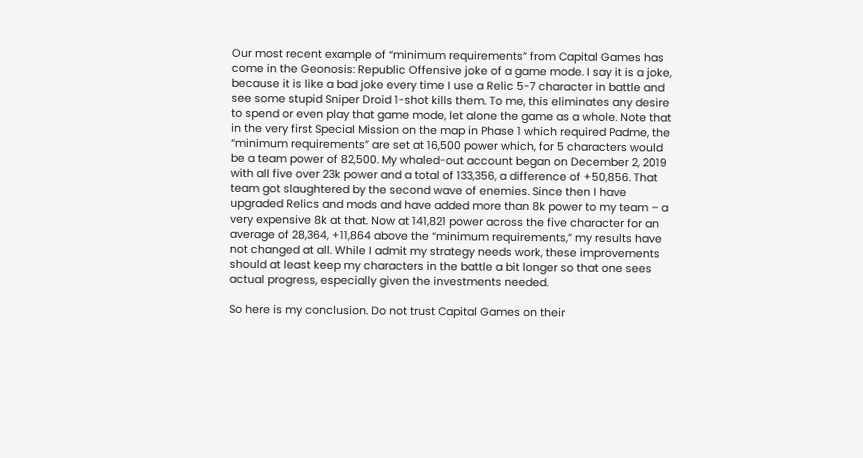Our most recent example of “minimum requirements” from Capital Games has come in the Geonosis: Republic Offensive joke of a game mode. I say it is a joke, because it is like a bad joke every time I use a Relic 5-7 character in battle and see some stupid Sniper Droid 1-shot kills them. To me, this eliminates any desire to spend or even play that game mode, let alone the game as a whole. Note that in the very first Special Mission on the map in Phase 1 which required Padme, the “minimum requirements” are set at 16,500 power which, for 5 characters would be a team power of 82,500. My whaled-out account began on December 2, 2019 with all five over 23k power and a total of 133,356, a difference of +50,856. That team got slaughtered by the second wave of enemies. Since then I have upgraded Relics and mods and have added more than 8k power to my team – a very expensive 8k at that. Now at 141,821 power across the five character for an average of 28,364, +11,864 above the “minimum requirements,” my results have not changed at all. While I admit my strategy needs work, these improvements should at least keep my characters in the battle a bit longer so that one sees actual progress, especially given the investments needed.

So here is my conclusion. Do not trust Capital Games on their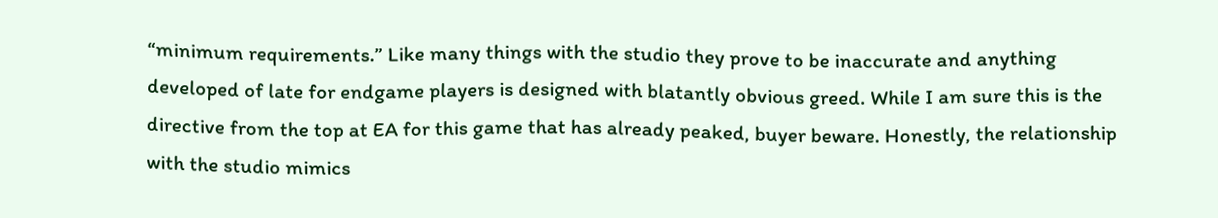“minimum requirements.” Like many things with the studio they prove to be inaccurate and anything developed of late for endgame players is designed with blatantly obvious greed. While I am sure this is the directive from the top at EA for this game that has already peaked, buyer beware. Honestly, the relationship with the studio mimics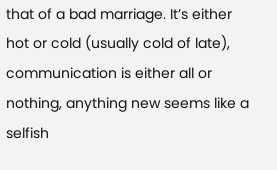that of a bad marriage. It’s either hot or cold (usually cold of late), communication is either all or nothing, anything new seems like a selfish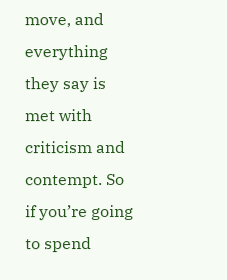move, and everything they say is met with criticism and contempt. So if you’re going to spend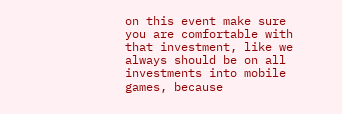on this event make sure you are comfortable with that investment, like we always should be on all investments into mobile games, because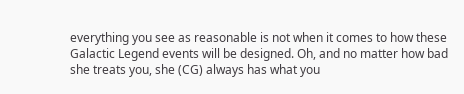everything you see as reasonable is not when it comes to how these Galactic Legend events will be designed. Oh, and no matter how bad she treats you, she (CG) always has what you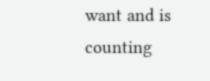want and is counting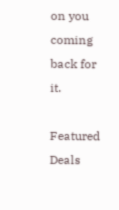on you coming back for it.

Featured Deals